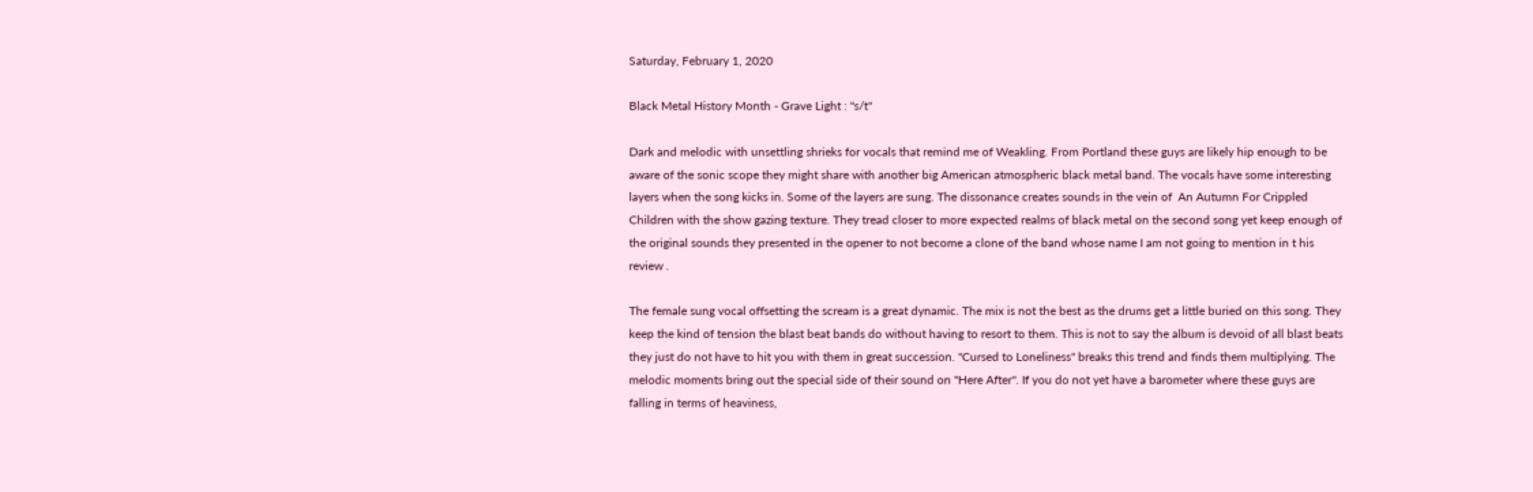Saturday, February 1, 2020

Black Metal History Month - Grave Light : "s/t"

Dark and melodic with unsettling shrieks for vocals that remind me of Weakling. From Portland these guys are likely hip enough to be aware of the sonic scope they might share with another big American atmospheric black metal band. The vocals have some interesting layers when the song kicks in. Some of the layers are sung. The dissonance creates sounds in the vein of  An Autumn For Crippled Children with the show gazing texture. They tread closer to more expected realms of black metal on the second song yet keep enough of the original sounds they presented in the opener to not become a clone of the band whose name I am not going to mention in t his review .

The female sung vocal offsetting the scream is a great dynamic. The mix is not the best as the drums get a little buried on this song. They keep the kind of tension the blast beat bands do without having to resort to them. This is not to say the album is devoid of all blast beats they just do not have to hit you with them in great succession. "Cursed to Loneliness" breaks this trend and finds them multiplying. The melodic moments bring out the special side of their sound on "Here After". If you do not yet have a barometer where these guys are falling in terms of heaviness,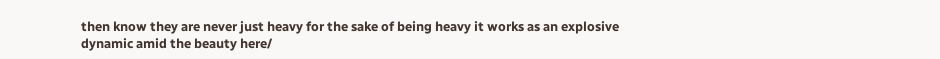then know they are never just heavy for the sake of being heavy it works as an explosive dynamic amid the beauty here/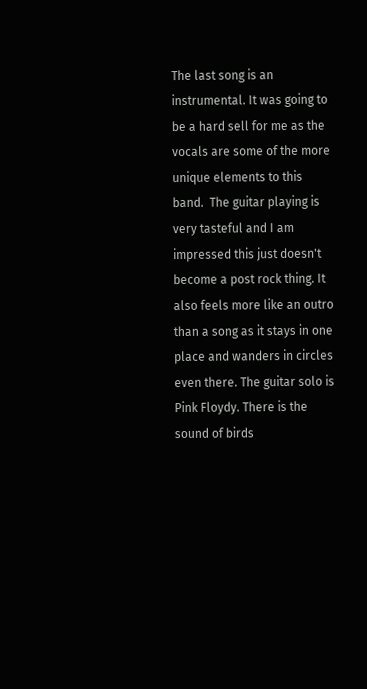The last song is an instrumental. It was going to be a hard sell for me as the vocals are some of the more unique elements to this band.  The guitar playing is very tasteful and I am impressed this just doesn't become a post rock thing. It also feels more like an outro than a song as it stays in one place and wanders in circles even there. The guitar solo is Pink Floydy. There is the sound of birds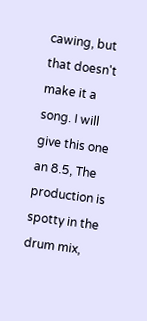cawing, but that doesn't make it a song. I will give this one an 8.5, The production is spotty in the drum mix,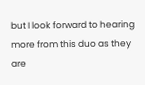but I look forward to hearing more from this duo as they are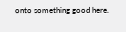onto something good here.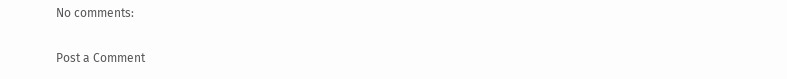No comments:

Post a Comment